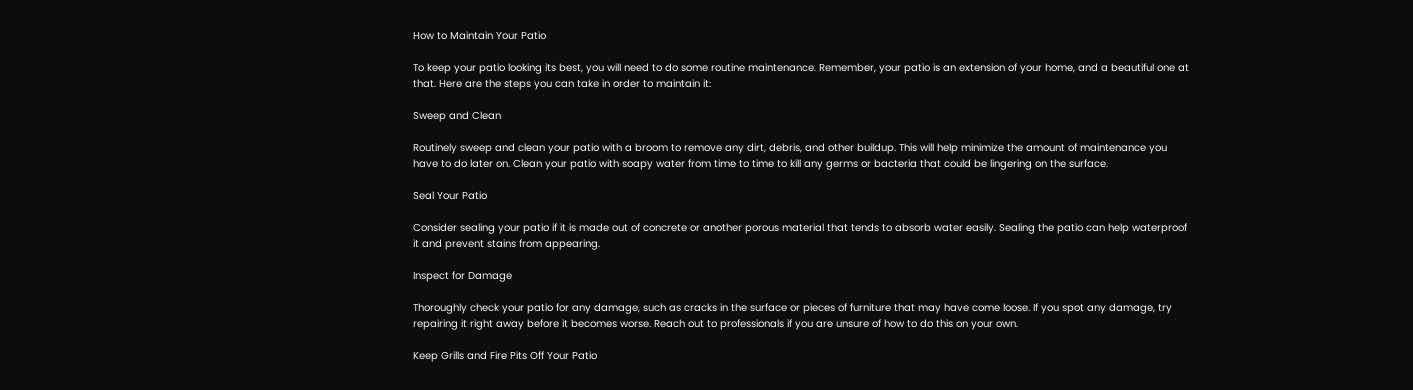How to Maintain Your Patio

To keep your patio looking its best, you will need to do some routine maintenance. Remember, your patio is an extension of your home, and a beautiful one at that. Here are the steps you can take in order to maintain it:

Sweep and Clean

Routinely sweep and clean your patio with a broom to remove any dirt, debris, and other buildup. This will help minimize the amount of maintenance you have to do later on. Clean your patio with soapy water from time to time to kill any germs or bacteria that could be lingering on the surface.

Seal Your Patio

Consider sealing your patio if it is made out of concrete or another porous material that tends to absorb water easily. Sealing the patio can help waterproof it and prevent stains from appearing.

Inspect for Damage

Thoroughly check your patio for any damage, such as cracks in the surface or pieces of furniture that may have come loose. If you spot any damage, try repairing it right away before it becomes worse. Reach out to professionals if you are unsure of how to do this on your own.

Keep Grills and Fire Pits Off Your Patio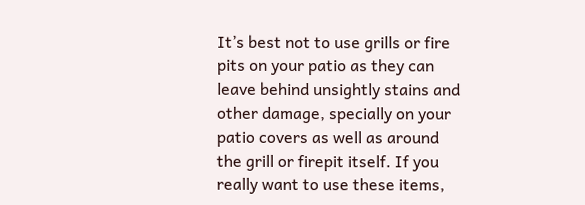It’s best not to use grills or fire pits on your patio as they can leave behind unsightly stains and other damage, specially on your patio covers as well as around the grill or firepit itself. If you really want to use these items,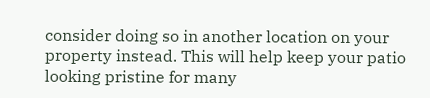consider doing so in another location on your property instead. This will help keep your patio looking pristine for many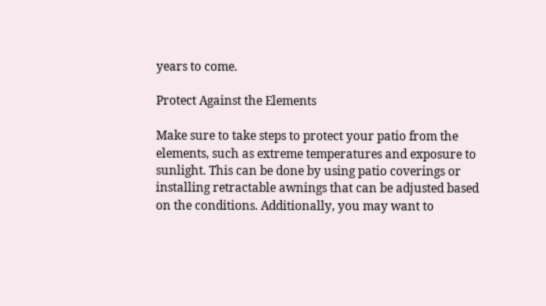years to come.

Protect Against the Elements

Make sure to take steps to protect your patio from the elements, such as extreme temperatures and exposure to sunlight. This can be done by using patio coverings or installing retractable awnings that can be adjusted based on the conditions. Additionally, you may want to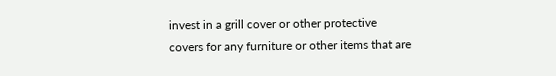invest in a grill cover or other protective covers for any furniture or other items that are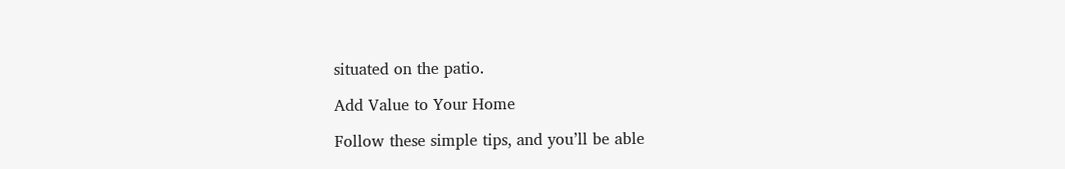situated on the patio.

Add Value to Your Home

Follow these simple tips, and you’ll be able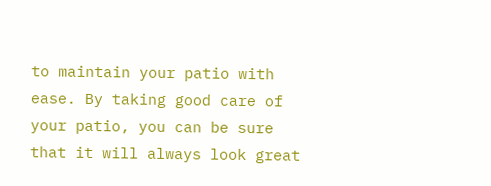to maintain your patio with ease. By taking good care of your patio, you can be sure that it will always look great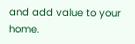and add value to your home.